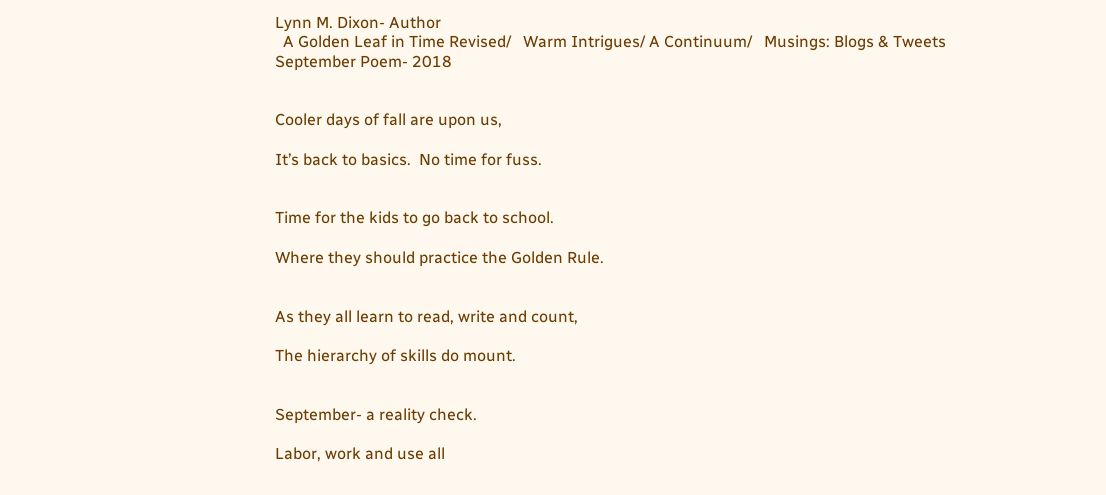Lynn M. Dixon- Author
  A Golden Leaf in Time Revised/   Warm Intrigues/ A Continuum/   Musings: Blogs & Tweets
September Poem- 2018


Cooler days of fall are upon us,

It’s back to basics.  No time for fuss.


Time for the kids to go back to school.

Where they should practice the Golden Rule.


As they all learn to read, write and count,

The hierarchy of skills do mount.


September- a reality check.

Labor, work and use all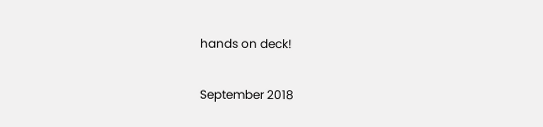hands on deck!

September 2018